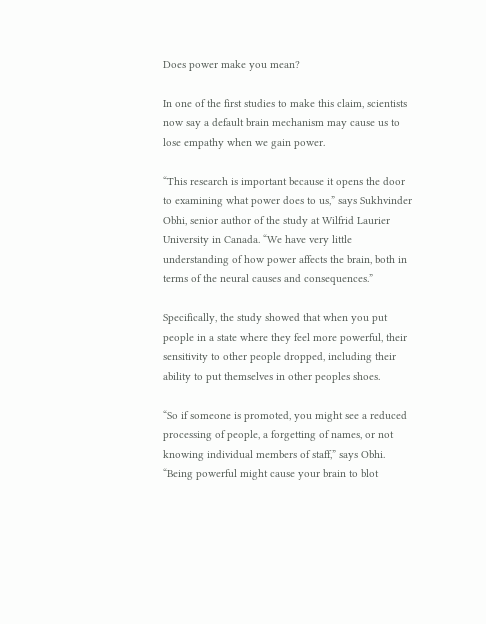Does power make you mean?

In one of the first studies to make this claim, scientists now say a default brain mechanism may cause us to lose empathy when we gain power.

“This research is important because it opens the door to examining what power does to us,” says Sukhvinder Obhi, senior author of the study at Wilfrid Laurier University in Canada. “We have very little understanding of how power affects the brain, both in terms of the neural causes and consequences.”

Specifically, the study showed that when you put people in a state where they feel more powerful, their sensitivity to other people dropped, including their ability to put themselves in other peoples shoes.

“So if someone is promoted, you might see a reduced processing of people, a forgetting of names, or not knowing individual members of staff,” says Obhi. “Being powerful might cause your brain to blot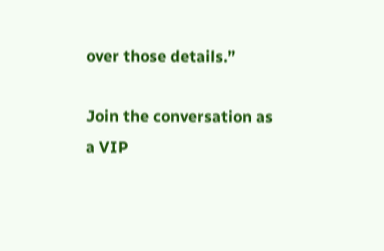over those details.”

Join the conversation as a VIP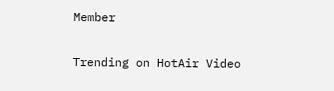Member

Trending on HotAir Video